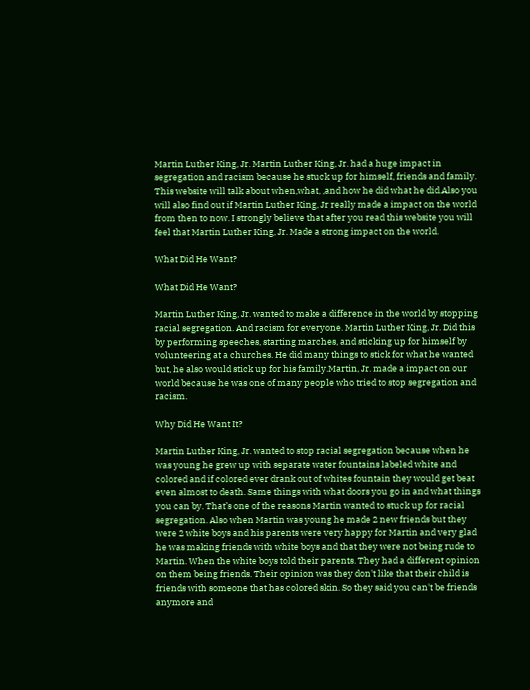Martin Luther King, Jr. Martin Luther King, Jr. had a huge impact in segregation and racism because he stuck up for himself, friends and family. This website will talk about when,what, ,and how he did what he did.Also you will also find out if Martin Luther King, Jr really made a impact on the world from then to now. I strongly believe that after you read this website you will feel that Martin Luther King, Jr. Made a strong impact on the world.

What Did He Want?

What Did He Want?

Martin Luther King, Jr. wanted to make a difference in the world by stopping racial segregation. And racism for everyone. Martin Luther King, Jr. Did this by performing speeches, starting marches, and sticking up for himself by volunteering at a churches. He did many things to stick for what he wanted but, he also would stick up for his family.Martin, Jr. made a impact on our world because he was one of many people who tried to stop segregation and racism.

Why Did He Want It?

Martin Luther King, Jr. wanted to stop racial segregation because when he was young he grew up with separate water fountains labeled white and colored and if colored ever drank out of whites fountain they would get beat even almost to death. Same things with what doors you go in and what things you can by. That’s one of the reasons Martin wanted to stuck up for racial segregation. Also when Martin was young he made 2 new friends but they were 2 white boys and his parents were very happy for Martin and very glad he was making friends with white boys and that they were not being rude to Martin. When the white boys told their parents. They had a different opinion on them being friends. Their opinion was they don't like that their child is friends with someone that has colored skin. So they said you can't be friends anymore and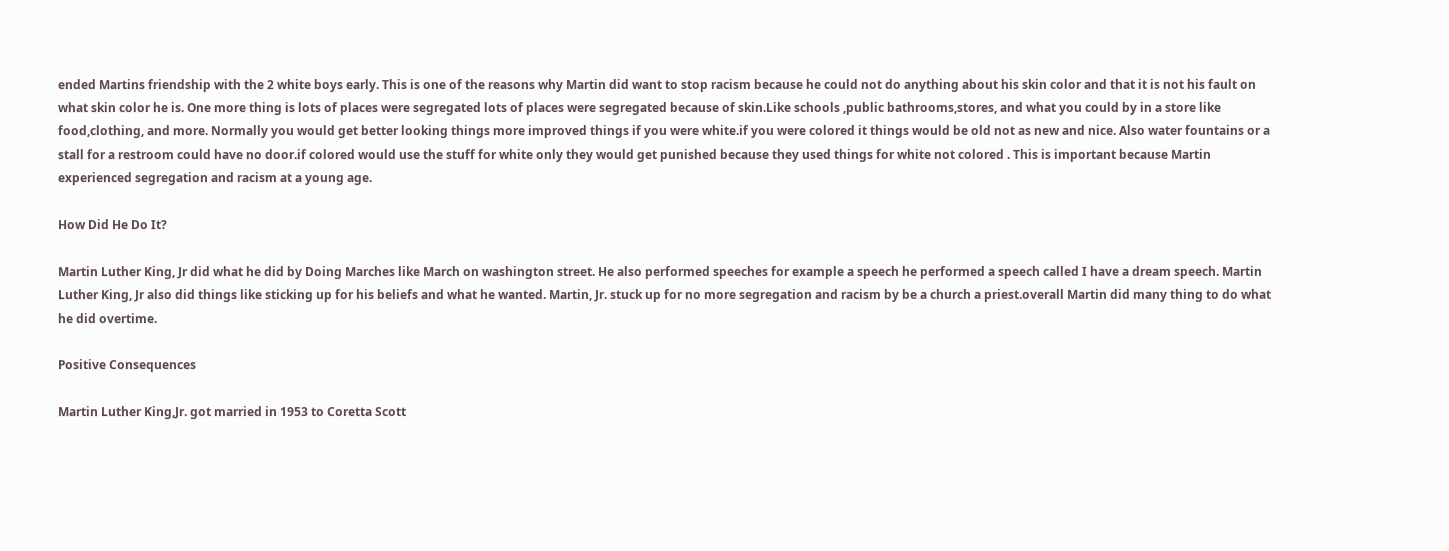ended Martins friendship with the 2 white boys early. This is one of the reasons why Martin did want to stop racism because he could not do anything about his skin color and that it is not his fault on what skin color he is. One more thing is lots of places were segregated lots of places were segregated because of skin.Like schools ,public bathrooms,stores, and what you could by in a store like food,clothing, and more. Normally you would get better looking things more improved things if you were white.if you were colored it things would be old not as new and nice. Also water fountains or a stall for a restroom could have no door.if colored would use the stuff for white only they would get punished because they used things for white not colored . This is important because Martin experienced segregation and racism at a young age.

How Did He Do It?

Martin Luther King, Jr did what he did by Doing Marches like March on washington street. He also performed speeches for example a speech he performed a speech called I have a dream speech. Martin Luther King, Jr also did things like sticking up for his beliefs and what he wanted. Martin, Jr. stuck up for no more segregation and racism by be a church a priest.overall Martin did many thing to do what he did overtime.

Positive Consequences

Martin Luther King,Jr. got married in 1953 to Coretta Scott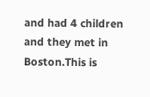and had 4 children and they met in Boston.This is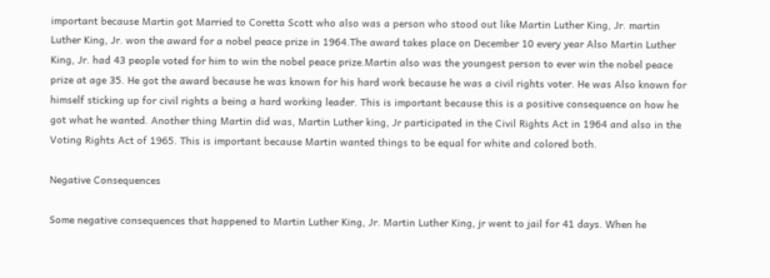important because Martin got Married to Coretta Scott who also was a person who stood out like Martin Luther King, Jr. martin Luther King, Jr. won the award for a nobel peace prize in 1964.The award takes place on December 10 every year Also Martin Luther King, Jr. had 43 people voted for him to win the nobel peace prize.Martin also was the youngest person to ever win the nobel peace prize at age 35. He got the award because he was known for his hard work because he was a civil rights voter. He was Also known for himself sticking up for civil rights a being a hard working leader. This is important because this is a positive consequence on how he got what he wanted. Another thing Martin did was, Martin Luther king, Jr participated in the Civil Rights Act in 1964 and also in the Voting Rights Act of 1965. This is important because Martin wanted things to be equal for white and colored both.

Negative Consequences

Some negative consequences that happened to Martin Luther King, Jr. Martin Luther King, jr went to jail for 41 days. When he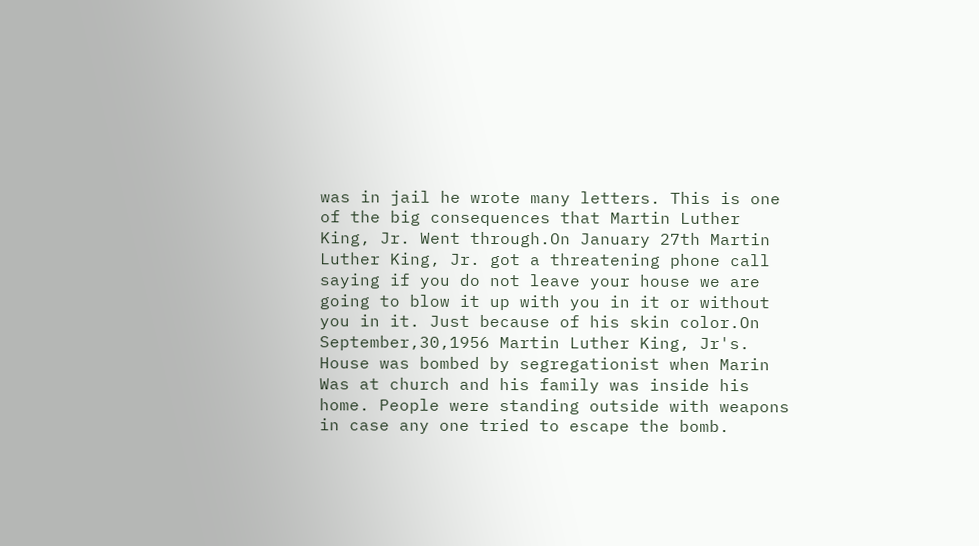was in jail he wrote many letters. This is one of the big consequences that Martin Luther King, Jr. Went through.On January 27th Martin Luther King, Jr. got a threatening phone call saying if you do not leave your house we are going to blow it up with you in it or without you in it. Just because of his skin color.On September,30,1956 Martin Luther King, Jr's. House was bombed by segregationist when Marin Was at church and his family was inside his home. People were standing outside with weapons in case any one tried to escape the bomb.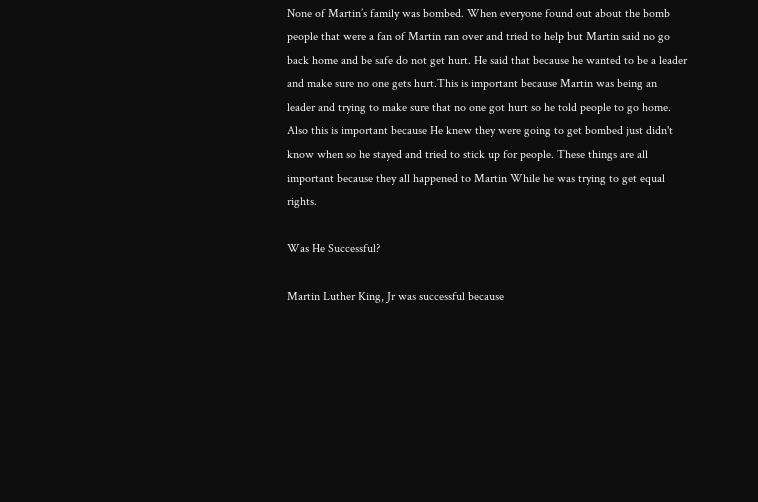None of Martin’s family was bombed. When everyone found out about the bomb people that were a fan of Martin ran over and tried to help but Martin said no go back home and be safe do not get hurt. He said that because he wanted to be a leader and make sure no one gets hurt.This is important because Martin was being an leader and trying to make sure that no one got hurt so he told people to go home. Also this is important because He knew they were going to get bombed just didn't know when so he stayed and tried to stick up for people. These things are all important because they all happened to Martin While he was trying to get equal rights.

Was He Successful?

Martin Luther King, Jr was successful because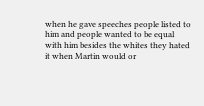when he gave speeches people listed to him and people wanted to be equal with him besides the whites they hated it when Martin would or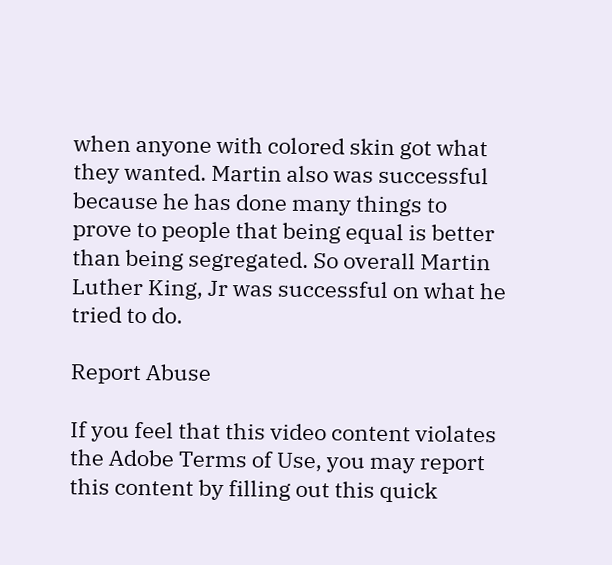when anyone with colored skin got what they wanted. Martin also was successful because he has done many things to prove to people that being equal is better than being segregated. So overall Martin Luther King, Jr was successful on what he tried to do.

Report Abuse

If you feel that this video content violates the Adobe Terms of Use, you may report this content by filling out this quick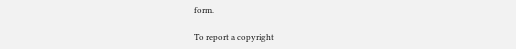form.

To report a copyright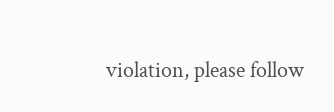violation, please follow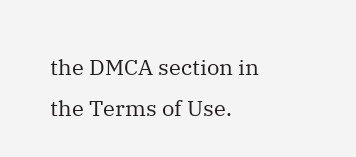the DMCA section in the Terms of Use.